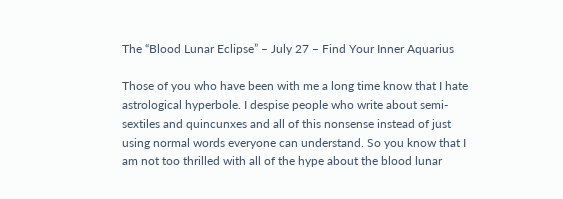The “Blood Lunar Eclipse” – July 27 – Find Your Inner Aquarius

Those of you who have been with me a long time know that I hate astrological hyperbole. I despise people who write about semi-sextiles and quincunxes and all of this nonsense instead of just using normal words everyone can understand. So you know that I am not too thrilled with all of the hype about the blood lunar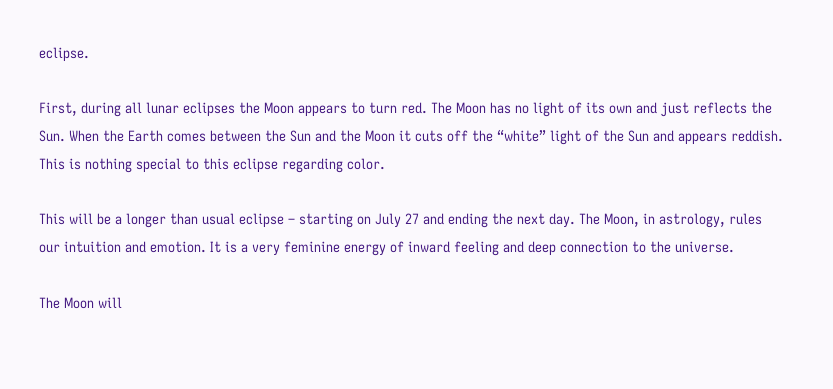eclipse.

First, during all lunar eclipses the Moon appears to turn red. The Moon has no light of its own and just reflects the Sun. When the Earth comes between the Sun and the Moon it cuts off the “white” light of the Sun and appears reddish. This is nothing special to this eclipse regarding color.

This will be a longer than usual eclipse – starting on July 27 and ending the next day. The Moon, in astrology, rules our intuition and emotion. It is a very feminine energy of inward feeling and deep connection to the universe.

The Moon will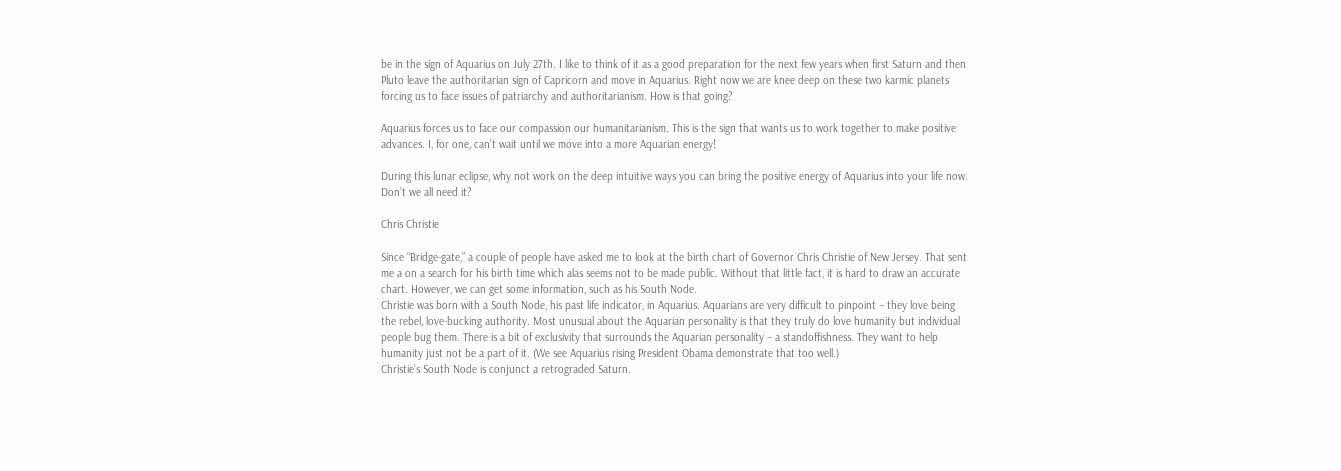be in the sign of Aquarius on July 27th. I like to think of it as a good preparation for the next few years when first Saturn and then Pluto leave the authoritarian sign of Capricorn and move in Aquarius. Right now we are knee deep on these two karmic planets forcing us to face issues of patriarchy and authoritarianism. How is that going?

Aquarius forces us to face our compassion our humanitarianism. This is the sign that wants us to work together to make positive advances. I, for one, can’t wait until we move into a more Aquarian energy!

During this lunar eclipse, why not work on the deep intuitive ways you can bring the positive energy of Aquarius into your life now. Don’t we all need it?

Chris Christie

Since “Bridge-gate,” a couple of people have asked me to look at the birth chart of Governor Chris Christie of New Jersey. That sent me a on a search for his birth time which alas seems not to be made public. Without that little fact, it is hard to draw an accurate chart. However, we can get some information, such as his South Node.
Christie was born with a South Node, his past life indicator, in Aquarius. Aquarians are very difficult to pinpoint – they love being the rebel, love-bucking authority. Most unusual about the Aquarian personality is that they truly do love humanity but individual people bug them. There is a bit of exclusivity that surrounds the Aquarian personality – a standoffishness. They want to help humanity just not be a part of it. (We see Aquarius rising President Obama demonstrate that too well.)
Christie’s South Node is conjunct a retrograded Saturn.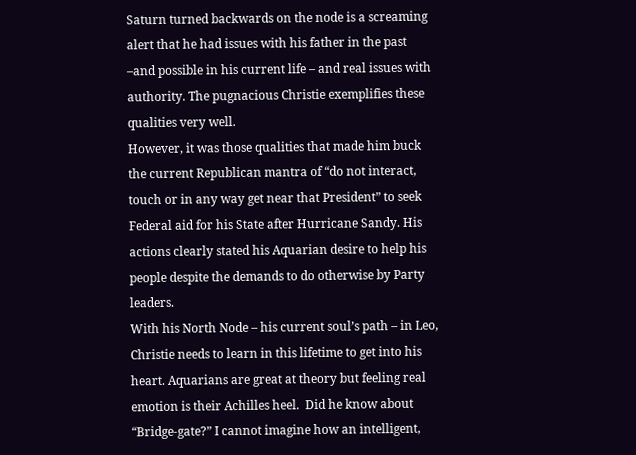Saturn turned backwards on the node is a screaming alert that he had issues with his father in the past –and possible in his current life – and real issues with authority. The pugnacious Christie exemplifies these qualities very well.
However, it was those qualities that made him buck the current Republican mantra of “do not interact, touch or in any way get near that President” to seek Federal aid for his State after Hurricane Sandy. His actions clearly stated his Aquarian desire to help his people despite the demands to do otherwise by Party leaders.
With his North Node – his current soul’s path – in Leo, Christie needs to learn in this lifetime to get into his heart. Aquarians are great at theory but feeling real emotion is their Achilles heel.  Did he know about “Bridge-gate?” I cannot imagine how an intelligent,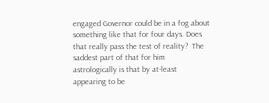engaged Governor could be in a fog about something like that for four days. Does that really pass the test of reality?  The saddest part of that for him astrologically is that by at-least appearing to be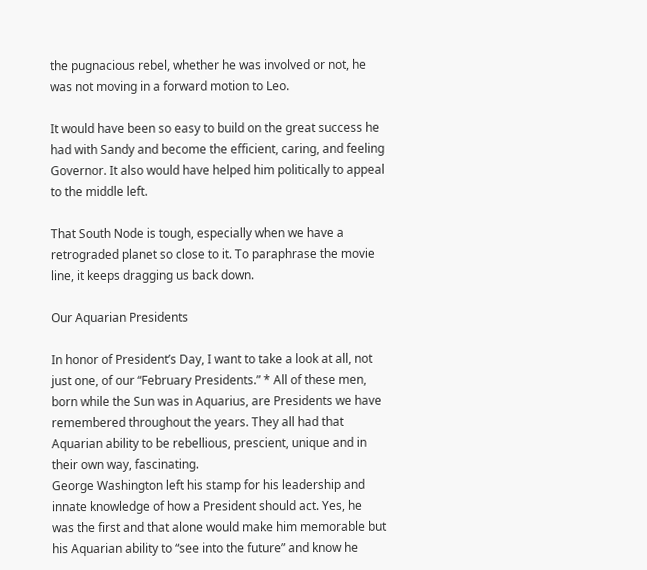the pugnacious rebel, whether he was involved or not, he was not moving in a forward motion to Leo.

It would have been so easy to build on the great success he had with Sandy and become the efficient, caring, and feeling Governor. It also would have helped him politically to appeal to the middle left.

That South Node is tough, especially when we have a retrograded planet so close to it. To paraphrase the movie line, it keeps dragging us back down.

Our Aquarian Presidents

In honor of President’s Day, I want to take a look at all, not just one, of our “February Presidents.” * All of these men, born while the Sun was in Aquarius, are Presidents we have remembered throughout the years. They all had that Aquarian ability to be rebellious, prescient, unique and in their own way, fascinating.
George Washington left his stamp for his leadership and innate knowledge of how a President should act. Yes, he was the first and that alone would make him memorable but his Aquarian ability to “see into the future” and know he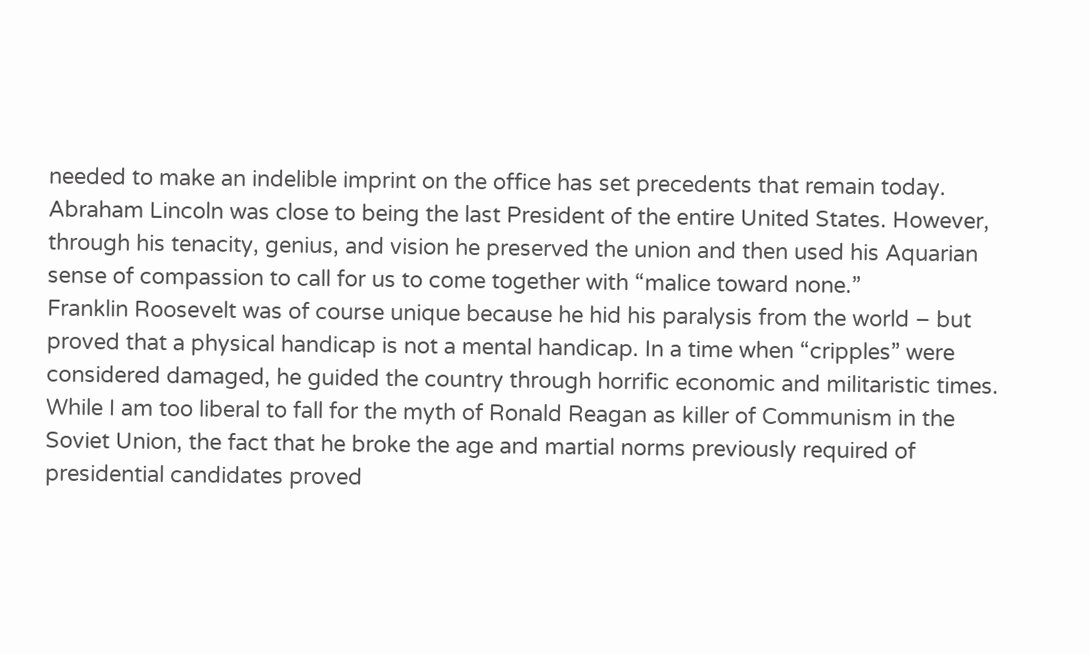needed to make an indelible imprint on the office has set precedents that remain today.
Abraham Lincoln was close to being the last President of the entire United States. However, through his tenacity, genius, and vision he preserved the union and then used his Aquarian sense of compassion to call for us to come together with “malice toward none.”
Franklin Roosevelt was of course unique because he hid his paralysis from the world – but proved that a physical handicap is not a mental handicap. In a time when “cripples” were considered damaged, he guided the country through horrific economic and militaristic times.
While I am too liberal to fall for the myth of Ronald Reagan as killer of Communism in the Soviet Union, the fact that he broke the age and martial norms previously required of presidential candidates proved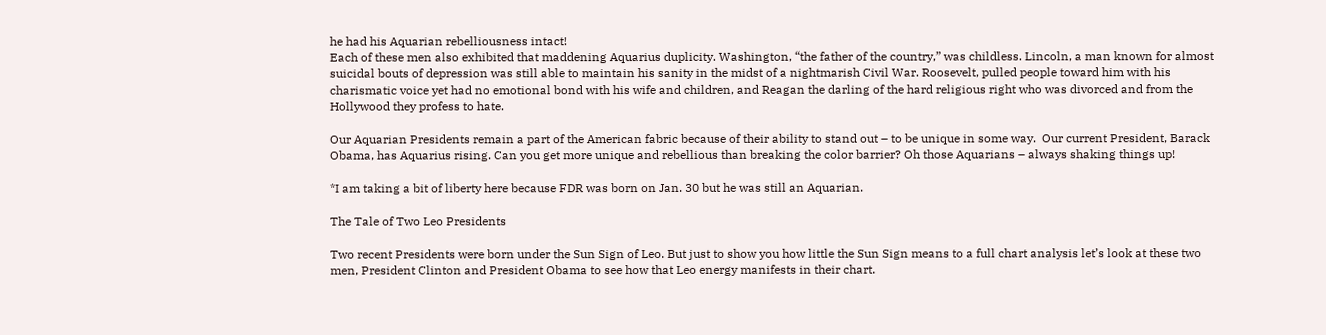he had his Aquarian rebelliousness intact!
Each of these men also exhibited that maddening Aquarius duplicity. Washington, “the father of the country,” was childless. Lincoln, a man known for almost suicidal bouts of depression was still able to maintain his sanity in the midst of a nightmarish Civil War. Roosevelt, pulled people toward him with his charismatic voice yet had no emotional bond with his wife and children, and Reagan the darling of the hard religious right who was divorced and from the Hollywood they profess to hate.

Our Aquarian Presidents remain a part of the American fabric because of their ability to stand out – to be unique in some way.  Our current President, Barack Obama, has Aquarius rising. Can you get more unique and rebellious than breaking the color barrier? Oh those Aquarians – always shaking things up!

*I am taking a bit of liberty here because FDR was born on Jan. 30 but he was still an Aquarian.

The Tale of Two Leo Presidents

Two recent Presidents were born under the Sun Sign of Leo. But just to show you how little the Sun Sign means to a full chart analysis let’s look at these two men, President Clinton and President Obama to see how that Leo energy manifests in their chart.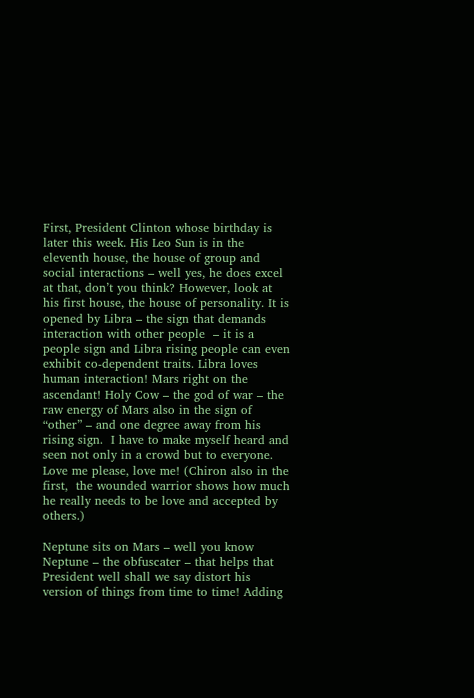First, President Clinton whose birthday is later this week. His Leo Sun is in the eleventh house, the house of group and social interactions – well yes, he does excel at that, don’t you think? However, look at his first house, the house of personality. It is opened by Libra – the sign that demands interaction with other people  – it is a people sign and Libra rising people can even exhibit co-dependent traits. Libra loves human interaction! Mars right on the ascendant! Holy Cow – the god of war – the raw energy of Mars also in the sign of “other” – and one degree away from his rising sign.  I have to make myself heard and seen not only in a crowd but to everyone. Love me please, love me! (Chiron also in the first,  the wounded warrior shows how much he really needs to be love and accepted by others.)

Neptune sits on Mars – well you know Neptune – the obfuscater – that helps that President well shall we say distort his version of things from time to time! Adding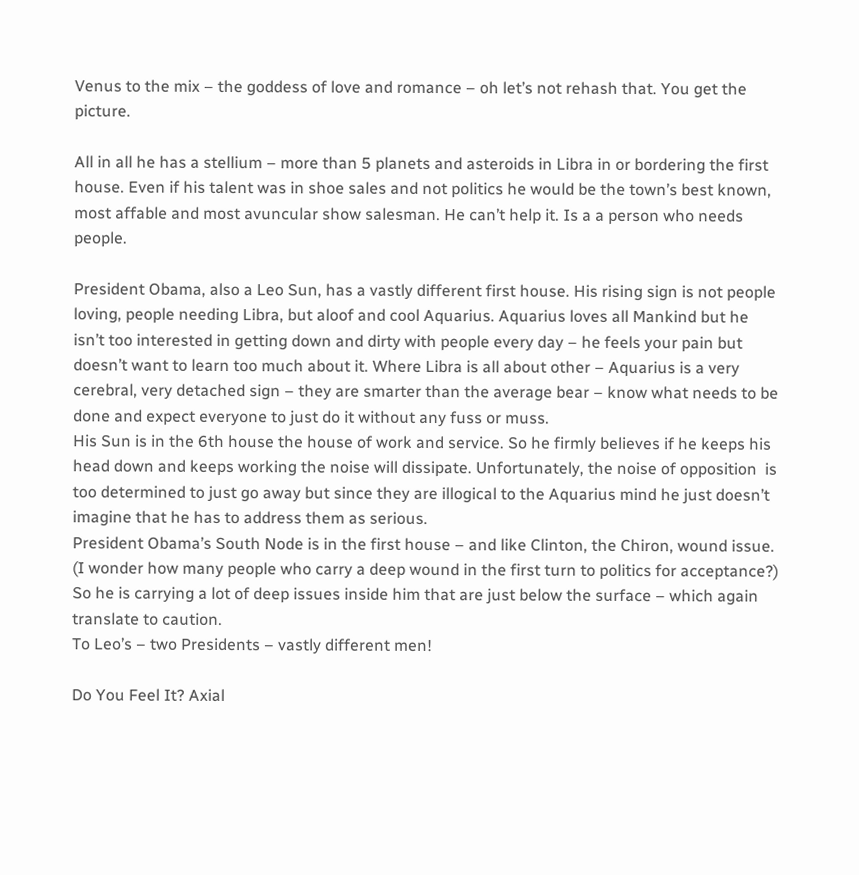Venus to the mix – the goddess of love and romance – oh let’s not rehash that. You get the picture.

All in all he has a stellium – more than 5 planets and asteroids in Libra in or bordering the first house. Even if his talent was in shoe sales and not politics he would be the town’s best known, most affable and most avuncular show salesman. He can’t help it. Is a a person who needs people.

President Obama, also a Leo Sun, has a vastly different first house. His rising sign is not people loving, people needing Libra, but aloof and cool Aquarius. Aquarius loves all Mankind but he isn’t too interested in getting down and dirty with people every day – he feels your pain but doesn’t want to learn too much about it. Where Libra is all about other – Aquarius is a very cerebral, very detached sign – they are smarter than the average bear – know what needs to be done and expect everyone to just do it without any fuss or muss.
His Sun is in the 6th house the house of work and service. So he firmly believes if he keeps his head down and keeps working the noise will dissipate. Unfortunately, the noise of opposition  is too determined to just go away but since they are illogical to the Aquarius mind he just doesn’t imagine that he has to address them as serious.
President Obama’s South Node is in the first house – and like Clinton, the Chiron, wound issue. (I wonder how many people who carry a deep wound in the first turn to politics for acceptance?) So he is carrying a lot of deep issues inside him that are just below the surface – which again translate to caution.
To Leo’s – two Presidents – vastly different men!

Do You Feel It? Axial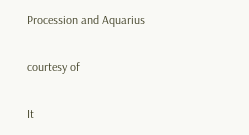Procession and Aquarius

courtesy of

It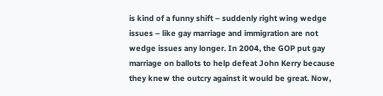is kind of a funny shift – suddenly right wing wedge issues – like gay marriage and immigration are not wedge issues any longer. In 2004, the GOP put gay marriage on ballots to help defeat John Kerry because they knew the outcry against it would be great. Now,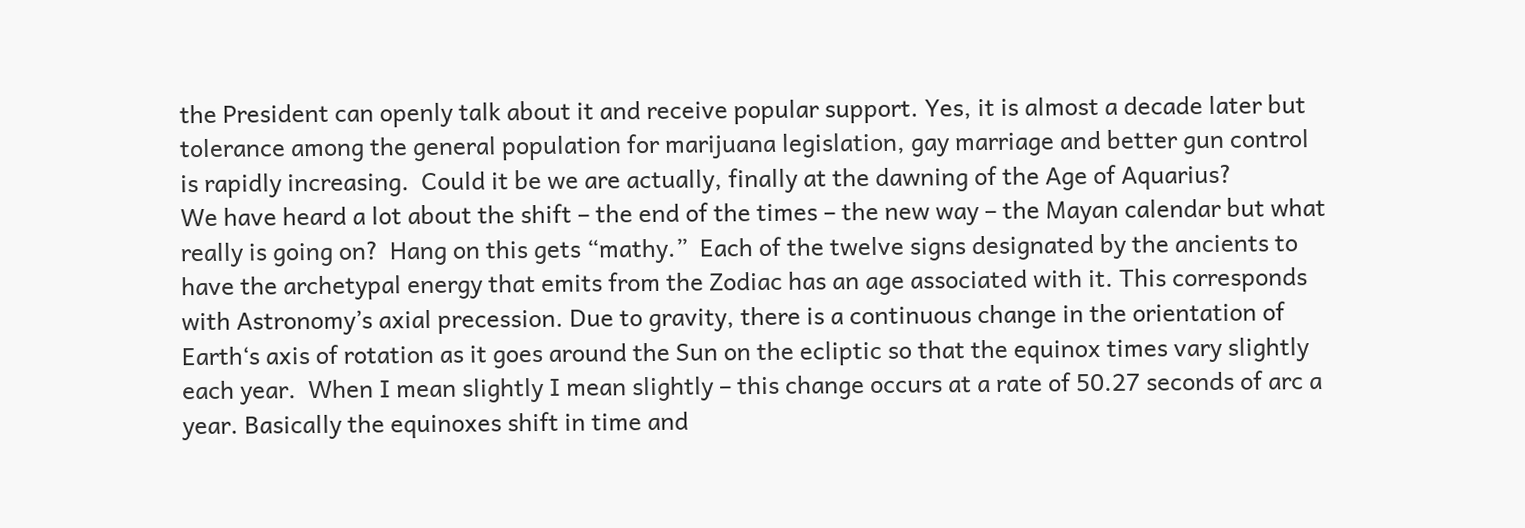the President can openly talk about it and receive popular support. Yes, it is almost a decade later but tolerance among the general population for marijuana legislation, gay marriage and better gun control is rapidly increasing.  Could it be we are actually, finally at the dawning of the Age of Aquarius?
We have heard a lot about the shift – the end of the times – the new way – the Mayan calendar but what really is going on?  Hang on this gets “mathy.”  Each of the twelve signs designated by the ancients to have the archetypal energy that emits from the Zodiac has an age associated with it. This corresponds with Astronomy’s axial precession. Due to gravity, there is a continuous change in the orientation of Earth‘s axis of rotation as it goes around the Sun on the ecliptic so that the equinox times vary slightly each year.  When I mean slightly I mean slightly – this change occurs at a rate of 50.27 seconds of arc a year. Basically the equinoxes shift in time and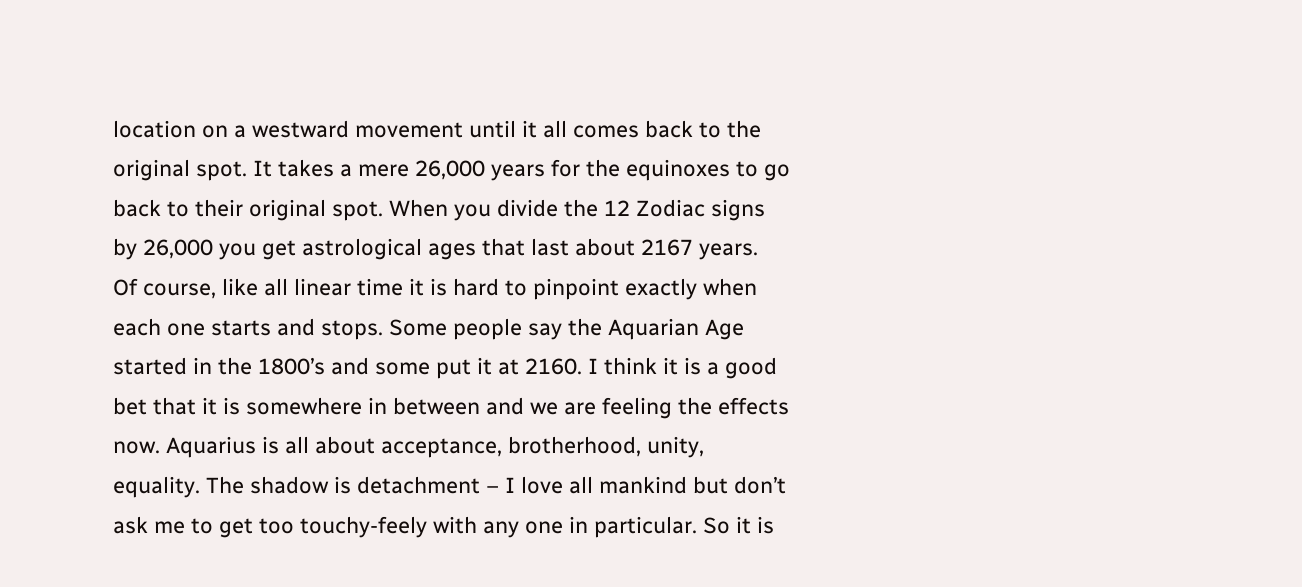location on a westward movement until it all comes back to the original spot. It takes a mere 26,000 years for the equinoxes to go back to their original spot. When you divide the 12 Zodiac signs by 26,000 you get astrological ages that last about 2167 years.
Of course, like all linear time it is hard to pinpoint exactly when each one starts and stops. Some people say the Aquarian Age started in the 1800’s and some put it at 2160. I think it is a good bet that it is somewhere in between and we are feeling the effects now. Aquarius is all about acceptance, brotherhood, unity, equality. The shadow is detachment – I love all mankind but don’t ask me to get too touchy-feely with any one in particular. So it is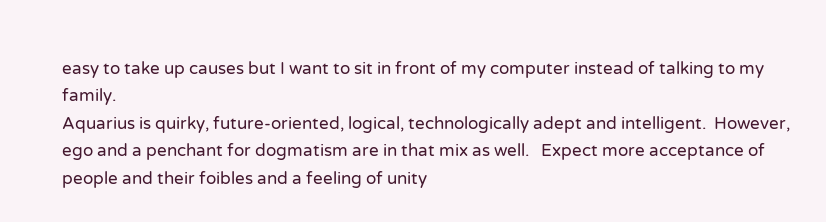easy to take up causes but I want to sit in front of my computer instead of talking to my family.
Aquarius is quirky, future-oriented, logical, technologically adept and intelligent.  However, ego and a penchant for dogmatism are in that mix as well.   Expect more acceptance of people and their foibles and a feeling of unity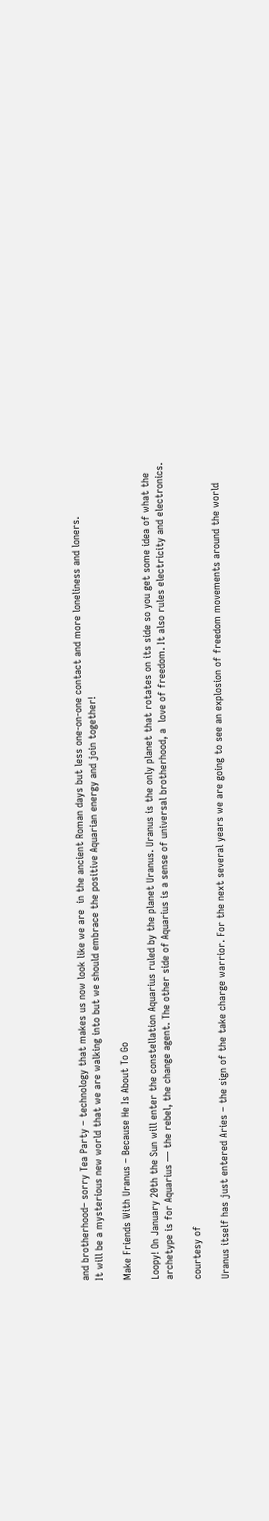and brotherhood– sorry Tea Party – technology that makes us now look like we are  in the ancient Roman days but less one-on-one contact and more loneliness and loners.
It will be a mysterious new world that we are walking into but we should embrace the positive Aquarian energy and join together!

Make Friends With Uranus – Because He Is About To Go

Loopy! On January 20th the Sun will enter the constellation Aquarius ruled by the planet Uranus. Uranus is the only planet that rotates on its side so you get some idea of what the archetype is for Aquarius — the rebel, the change agent. The other side of Aquarius is a sense of universal brotherhood, a  love of freedom. It also rules electricity and electronics.

courtesy of

Uranus itself has just entered Aries – the sign of the take charge warrior. For the next several years we are going to see an explosion of freedom movements around the world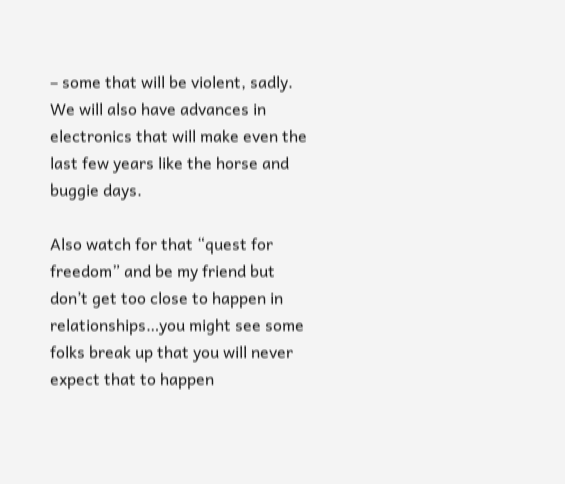– some that will be violent, sadly. We will also have advances in electronics that will make even the last few years like the horse and buggie days.

Also watch for that “quest for freedom” and be my friend but don’t get too close to happen in relationships…you might see some folks break up that you will never expect that to happen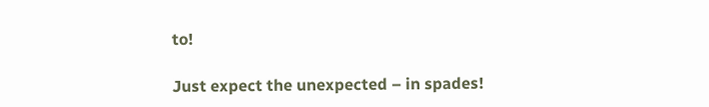to!

Just expect the unexpected – in spades!